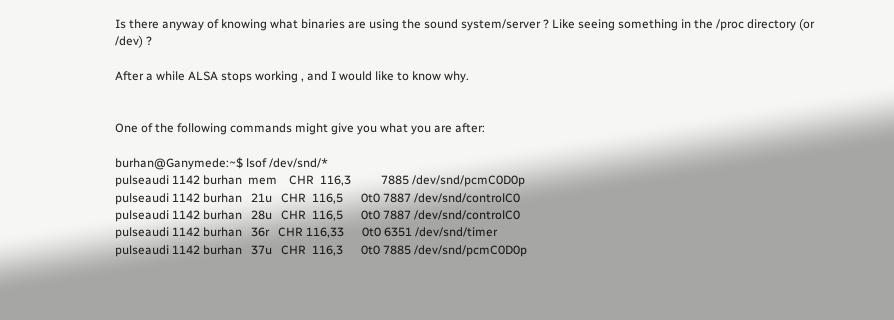Is there anyway of knowing what binaries are using the sound system/server ? Like seeing something in the /proc directory (or /dev) ?

After a while ALSA stops working , and I would like to know why.


One of the following commands might give you what you are after:

burhan@Ganymede:~$ lsof /dev/snd/*
pulseaudi 1142 burhan  mem    CHR  116,3          7885 /dev/snd/pcmC0D0p
pulseaudi 1142 burhan   21u   CHR  116,5      0t0 7887 /dev/snd/controlC0
pulseaudi 1142 burhan   28u   CHR  116,5      0t0 7887 /dev/snd/controlC0
pulseaudi 1142 burhan   36r   CHR 116,33      0t0 6351 /dev/snd/timer
pulseaudi 1142 burhan   37u   CHR  116,3      0t0 7885 /dev/snd/pcmC0D0p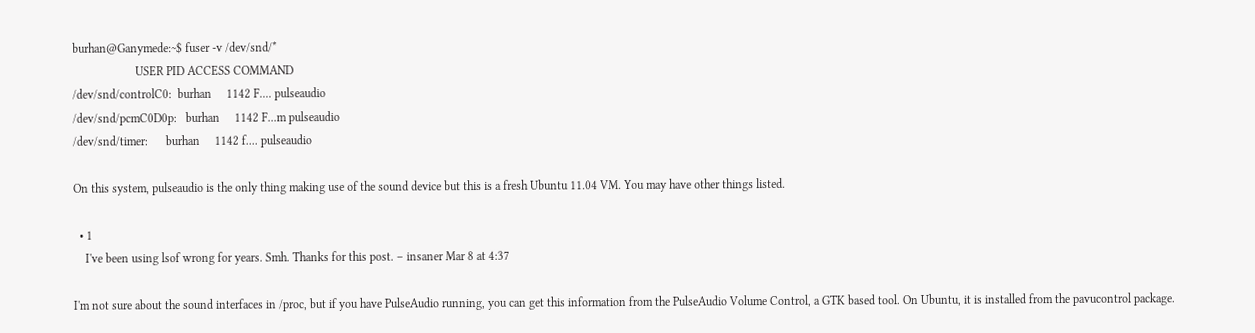burhan@Ganymede:~$ fuser -v /dev/snd/*
                     USER PID ACCESS COMMAND
/dev/snd/controlC0:  burhan     1142 F.... pulseaudio
/dev/snd/pcmC0D0p:   burhan     1142 F...m pulseaudio
/dev/snd/timer:      burhan     1142 f.... pulseaudio

On this system, pulseaudio is the only thing making use of the sound device but this is a fresh Ubuntu 11.04 VM. You may have other things listed.

  • 1
    I've been using lsof wrong for years. Smh. Thanks for this post. – insaner Mar 8 at 4:37

I'm not sure about the sound interfaces in /proc, but if you have PulseAudio running, you can get this information from the PulseAudio Volume Control, a GTK based tool. On Ubuntu, it is installed from the pavucontrol package.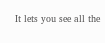It lets you see all the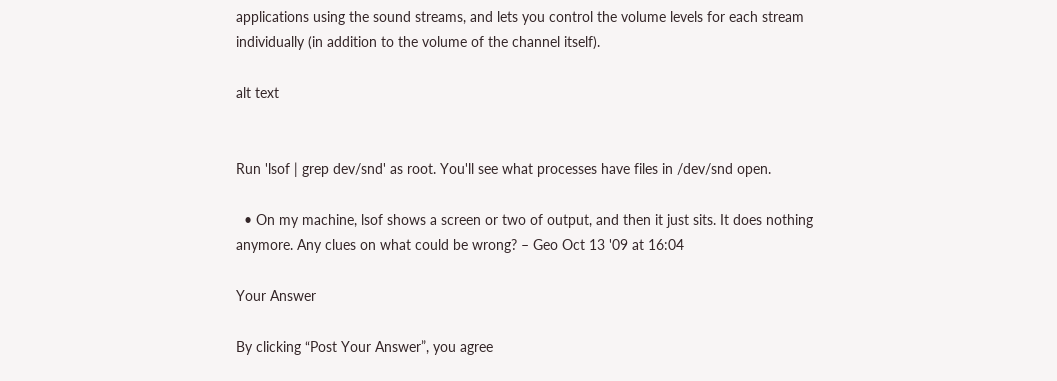applications using the sound streams, and lets you control the volume levels for each stream individually (in addition to the volume of the channel itself).

alt text


Run 'lsof | grep dev/snd' as root. You'll see what processes have files in /dev/snd open.

  • On my machine, lsof shows a screen or two of output, and then it just sits. It does nothing anymore. Any clues on what could be wrong? – Geo Oct 13 '09 at 16:04

Your Answer

By clicking “Post Your Answer”, you agree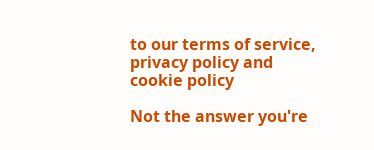to our terms of service, privacy policy and cookie policy

Not the answer you're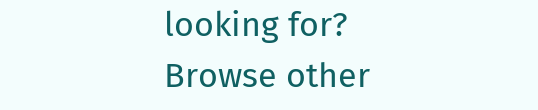looking for? Browse other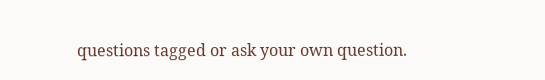questions tagged or ask your own question.